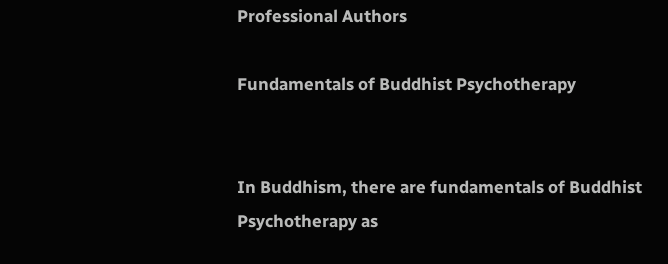Professional Authors

Fundamentals of Buddhist Psychotherapy


In Buddhism, there are fundamentals of Buddhist Psychotherapy as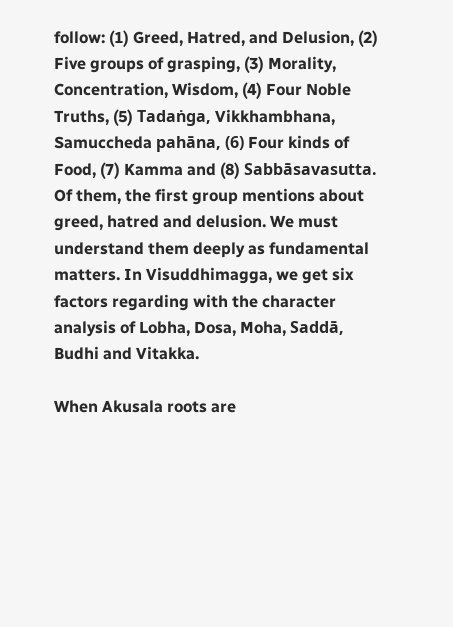follow: (1) Greed, Hatred, and Delusion, (2) Five groups of grasping, (3) Morality, Concentration, Wisdom, (4) Four Noble Truths, (5) Tadaṅga, Vikkhambhana, Samuccheda pahāna, (6) Four kinds of Food, (7) Kamma and (8) Sabbāsavasutta. Of them, the first group mentions about greed, hatred and delusion. We must understand them deeply as fundamental matters. In Visuddhimagga, we get six factors regarding with the character analysis of Lobha, Dosa, Moha, Saddā, Budhi and Vitakka.

When Akusala roots are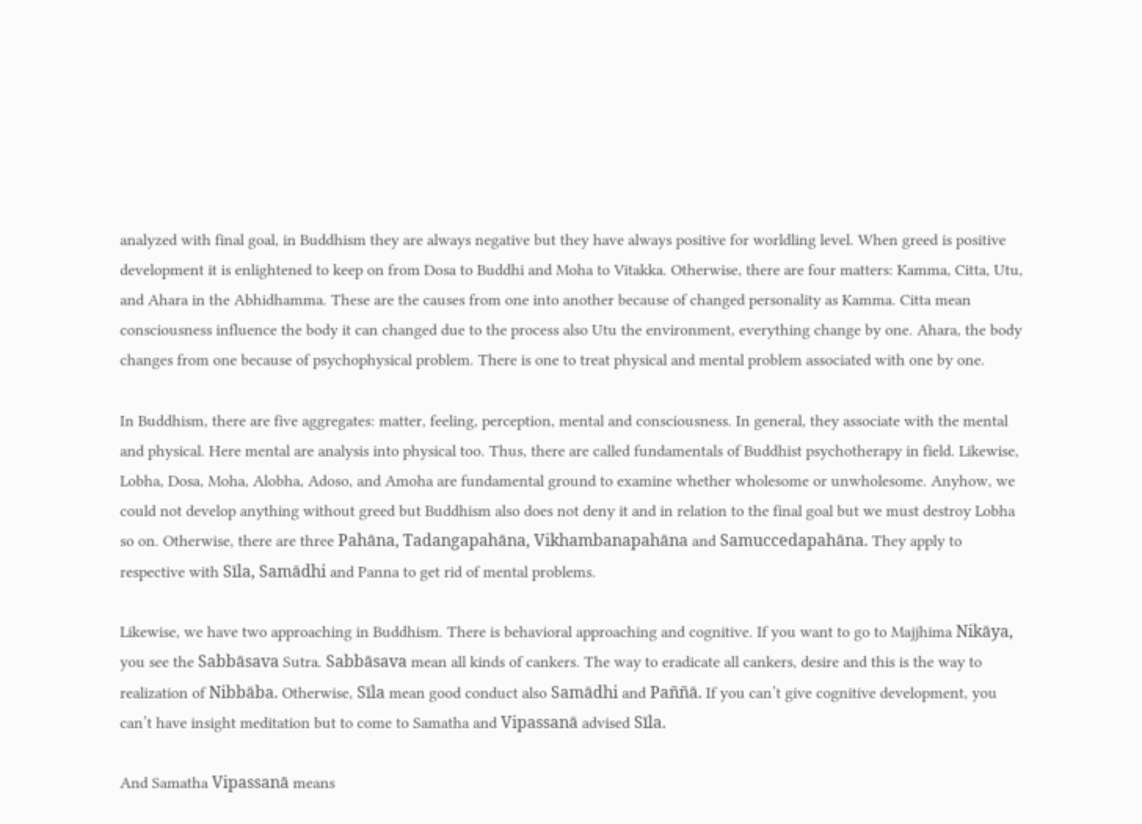analyzed with final goal, in Buddhism they are always negative but they have always positive for worldling level. When greed is positive development it is enlightened to keep on from Dosa to Buddhi and Moha to Vitakka. Otherwise, there are four matters: Kamma, Citta, Utu, and Ahara in the Abhidhamma. These are the causes from one into another because of changed personality as Kamma. Citta mean consciousness influence the body it can changed due to the process also Utu the environment, everything change by one. Ahara, the body changes from one because of psychophysical problem. There is one to treat physical and mental problem associated with one by one.

In Buddhism, there are five aggregates: matter, feeling, perception, mental and consciousness. In general, they associate with the mental and physical. Here mental are analysis into physical too. Thus, there are called fundamentals of Buddhist psychotherapy in field. Likewise, Lobha, Dosa, Moha, Alobha, Adoso, and Amoha are fundamental ground to examine whether wholesome or unwholesome. Anyhow, we could not develop anything without greed but Buddhism also does not deny it and in relation to the final goal but we must destroy Lobha so on. Otherwise, there are three Pahāna, Tadangapahāna, Vikhambanapahāna and Samuccedapahāna. They apply to respective with Sīla, Samādhi and Panna to get rid of mental problems.

Likewise, we have two approaching in Buddhism. There is behavioral approaching and cognitive. If you want to go to Majjhima Nikāya, you see the Sabbāsava Sutra. Sabbāsava mean all kinds of cankers. The way to eradicate all cankers, desire and this is the way to realization of Nibbāba. Otherwise, Sīla mean good conduct also Samādhi and Paññā. If you can’t give cognitive development, you can’t have insight meditation but to come to Samatha and Vipassanā advised Sīla.

And Samatha Vipassanā means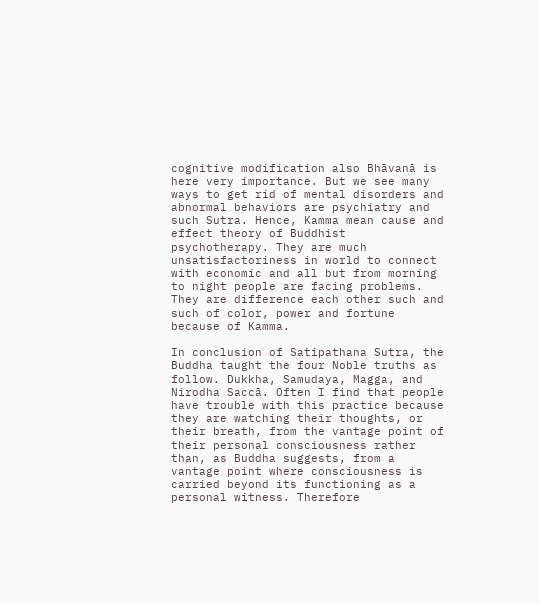cognitive modification also Bhāvanā is here very importance. But we see many ways to get rid of mental disorders and abnormal behaviors are psychiatry and such Sutra. Hence, Kamma mean cause and effect theory of Buddhist psychotherapy. They are much unsatisfactoriness in world to connect with economic and all but from morning to night people are facing problems. They are difference each other such and such of color, power and fortune because of Kamma.

In conclusion of Satipathana Sutra, the Buddha taught the four Noble truths as follow. Dukkha, Samudaya, Magga, and Nirodha Saccā. Often I find that people have trouble with this practice because they are watching their thoughts, or their breath, from the vantage point of their personal consciousness rather than, as Buddha suggests, from a vantage point where consciousness is carried beyond its functioning as a personal witness. Therefore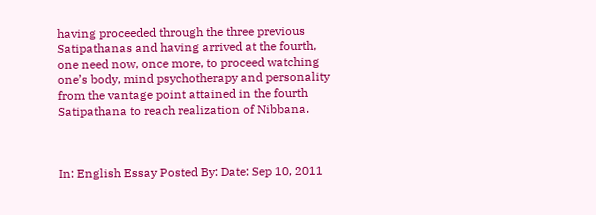having proceeded through the three previous Satipathanas and having arrived at the fourth, one need now, once more, to proceed watching one’s body, mind psychotherapy and personality from the vantage point attained in the fourth Satipathana to reach realization of Nibbana.



In: English Essay Posted By: Date: Sep 10, 2011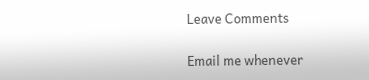Leave Comments


Email me whenever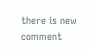there is new comment